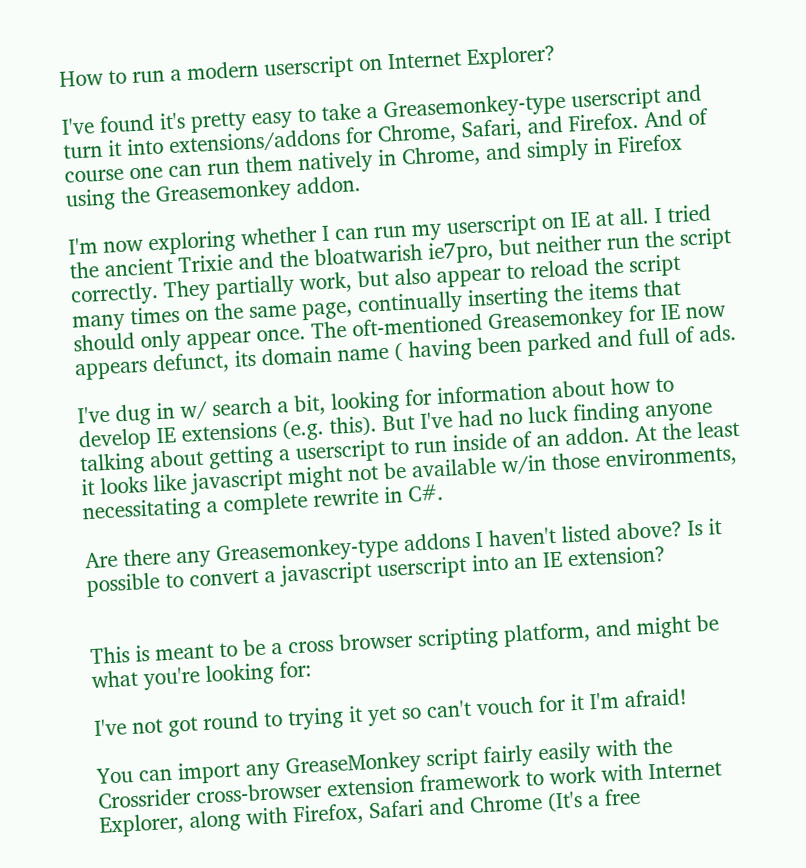How to run a modern userscript on Internet Explorer?

I've found it's pretty easy to take a Greasemonkey-type userscript and turn it into extensions/addons for Chrome, Safari, and Firefox. And of course one can run them natively in Chrome, and simply in Firefox using the Greasemonkey addon.

I'm now exploring whether I can run my userscript on IE at all. I tried the ancient Trixie and the bloatwarish ie7pro, but neither run the script correctly. They partially work, but also appear to reload the script many times on the same page, continually inserting the items that should only appear once. The oft-mentioned Greasemonkey for IE now appears defunct, its domain name ( having been parked and full of ads.

I've dug in w/ search a bit, looking for information about how to develop IE extensions (e.g. this). But I've had no luck finding anyone talking about getting a userscript to run inside of an addon. At the least it looks like javascript might not be available w/in those environments, necessitating a complete rewrite in C#.

Are there any Greasemonkey-type addons I haven't listed above? Is it possible to convert a javascript userscript into an IE extension?


This is meant to be a cross browser scripting platform, and might be what you're looking for:

I've not got round to trying it yet so can't vouch for it I'm afraid!

You can import any GreaseMonkey script fairly easily with the Crossrider cross-browser extension framework to work with Internet Explorer, along with Firefox, Safari and Chrome (It's a free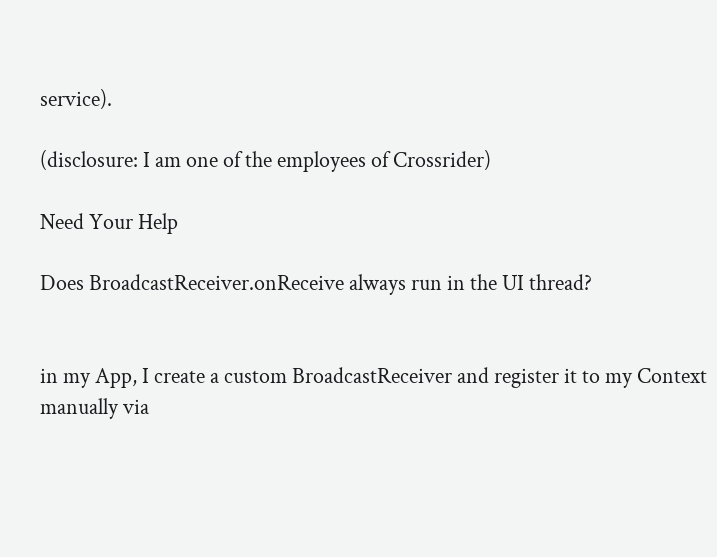service).

(disclosure: I am one of the employees of Crossrider)

Need Your Help

Does BroadcastReceiver.onReceive always run in the UI thread?


in my App, I create a custom BroadcastReceiver and register it to my Context manually via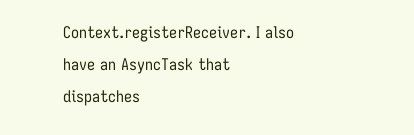Context.registerReceiver. I also have an AsyncTask that dispatches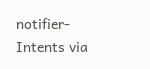notifier-Intents via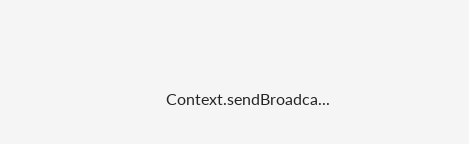Context.sendBroadca...